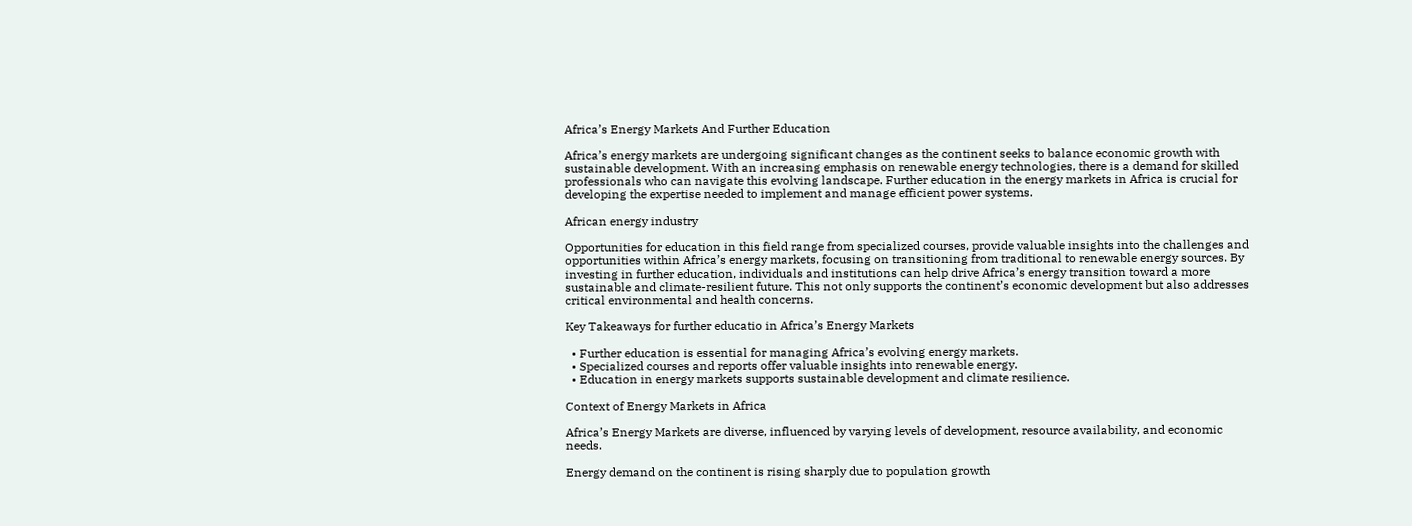Africa’s Energy Markets And Further Education

Africa’s energy markets are undergoing significant changes as the continent seeks to balance economic growth with sustainable development. With an increasing emphasis on renewable energy technologies, there is a demand for skilled professionals who can navigate this evolving landscape. Further education in the energy markets in Africa is crucial for developing the expertise needed to implement and manage efficient power systems.

African energy industry

Opportunities for education in this field range from specialized courses, provide valuable insights into the challenges and opportunities within Africa’s energy markets, focusing on transitioning from traditional to renewable energy sources. By investing in further education, individuals and institutions can help drive Africa’s energy transition toward a more sustainable and climate-resilient future. This not only supports the continent’s economic development but also addresses critical environmental and health concerns.

Key Takeaways for further educatio in Africa’s Energy Markets

  • Further education is essential for managing Africa’s evolving energy markets.
  • Specialized courses and reports offer valuable insights into renewable energy.
  • Education in energy markets supports sustainable development and climate resilience.

Context of Energy Markets in Africa

Africa’s Energy Markets are diverse, influenced by varying levels of development, resource availability, and economic needs.

Energy demand on the continent is rising sharply due to population growth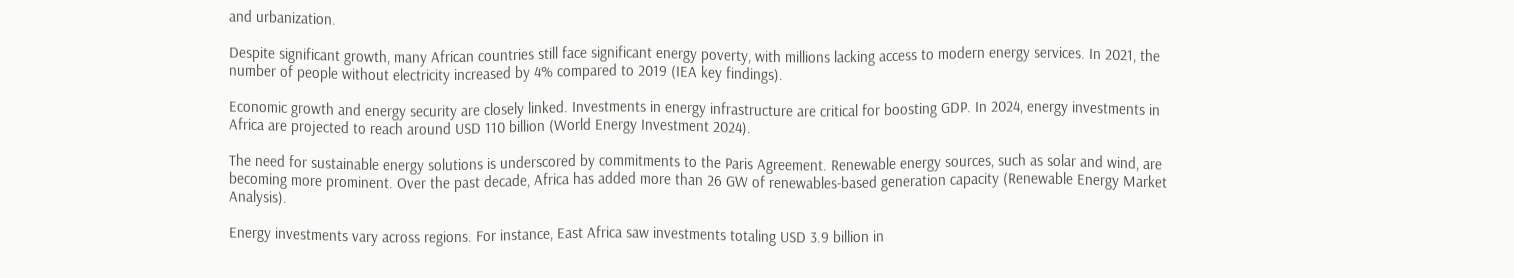and urbanization.

Despite significant growth, many African countries still face significant energy poverty, with millions lacking access to modern energy services. In 2021, the number of people without electricity increased by 4% compared to 2019 (IEA key findings).

Economic growth and energy security are closely linked. Investments in energy infrastructure are critical for boosting GDP. In 2024, energy investments in Africa are projected to reach around USD 110 billion (World Energy Investment 2024).

The need for sustainable energy solutions is underscored by commitments to the Paris Agreement. Renewable energy sources, such as solar and wind, are becoming more prominent. Over the past decade, Africa has added more than 26 GW of renewables-based generation capacity (Renewable Energy Market Analysis).

Energy investments vary across regions. For instance, East Africa saw investments totaling USD 3.9 billion in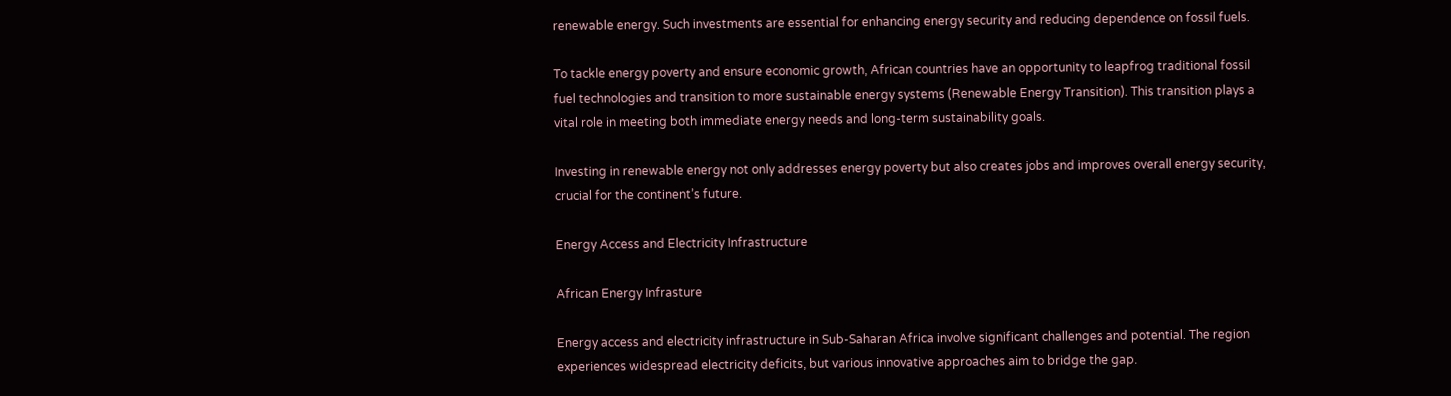renewable energy. Such investments are essential for enhancing energy security and reducing dependence on fossil fuels.

To tackle energy poverty and ensure economic growth, African countries have an opportunity to leapfrog traditional fossil fuel technologies and transition to more sustainable energy systems (Renewable Energy Transition). This transition plays a vital role in meeting both immediate energy needs and long-term sustainability goals.

Investing in renewable energy not only addresses energy poverty but also creates jobs and improves overall energy security, crucial for the continent’s future.

Energy Access and Electricity Infrastructure

African Energy Infrasture

Energy access and electricity infrastructure in Sub-Saharan Africa involve significant challenges and potential. The region experiences widespread electricity deficits, but various innovative approaches aim to bridge the gap.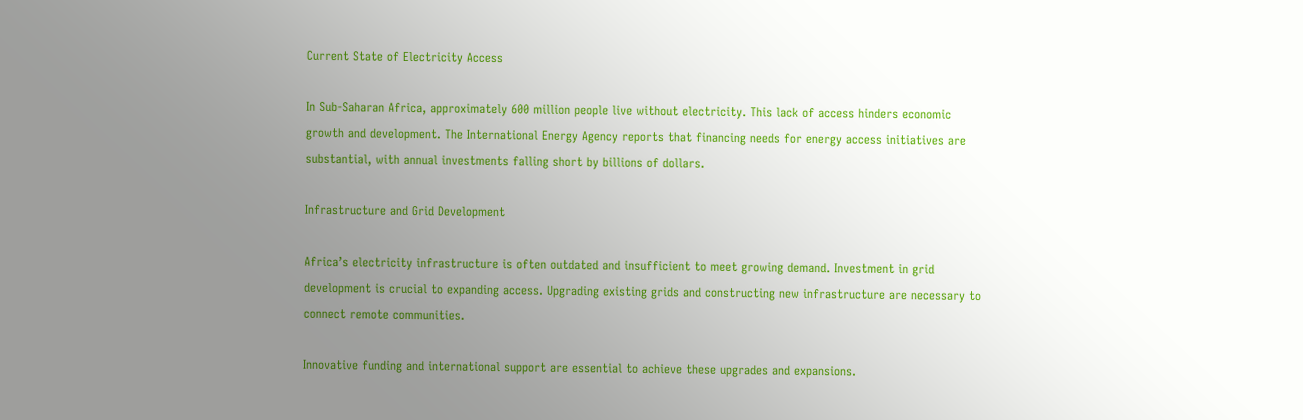Current State of Electricity Access

In Sub-Saharan Africa, approximately 600 million people live without electricity. This lack of access hinders economic growth and development. The International Energy Agency reports that financing needs for energy access initiatives are substantial, with annual investments falling short by billions of dollars.

Infrastructure and Grid Development

Africa’s electricity infrastructure is often outdated and insufficient to meet growing demand. Investment in grid development is crucial to expanding access. Upgrading existing grids and constructing new infrastructure are necessary to connect remote communities.

Innovative funding and international support are essential to achieve these upgrades and expansions.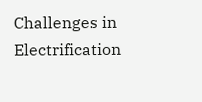Challenges in Electrification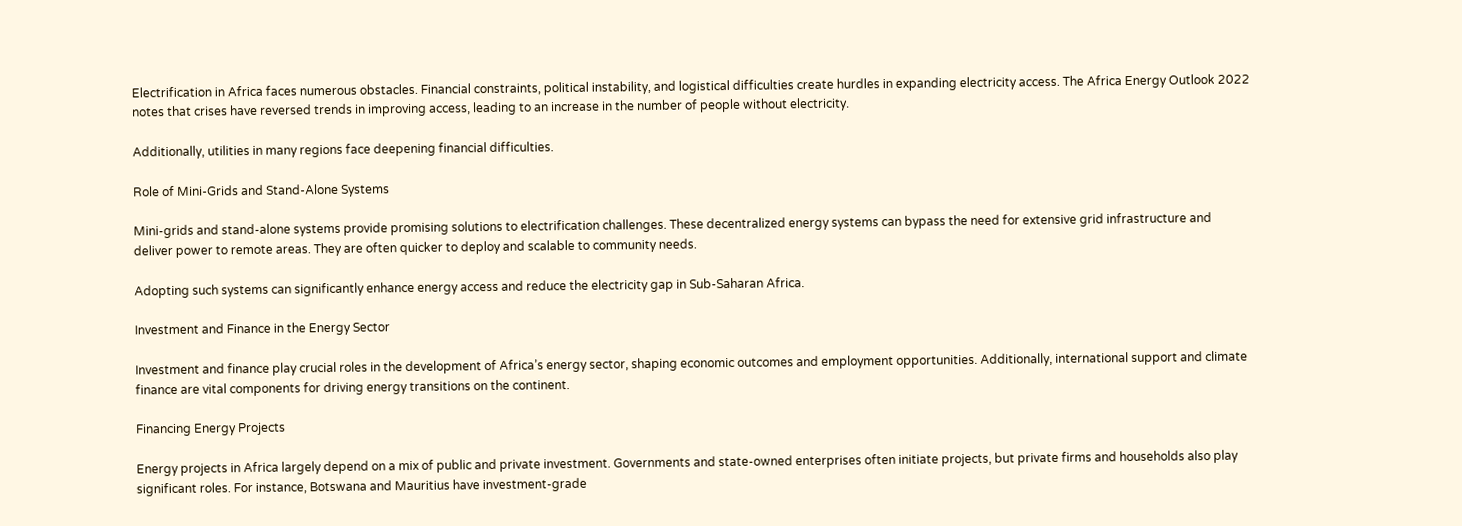Electrification in Africa faces numerous obstacles. Financial constraints, political instability, and logistical difficulties create hurdles in expanding electricity access. The Africa Energy Outlook 2022 notes that crises have reversed trends in improving access, leading to an increase in the number of people without electricity.

Additionally, utilities in many regions face deepening financial difficulties.

Role of Mini-Grids and Stand-Alone Systems

Mini-grids and stand-alone systems provide promising solutions to electrification challenges. These decentralized energy systems can bypass the need for extensive grid infrastructure and deliver power to remote areas. They are often quicker to deploy and scalable to community needs.

Adopting such systems can significantly enhance energy access and reduce the electricity gap in Sub-Saharan Africa.

Investment and Finance in the Energy Sector

Investment and finance play crucial roles in the development of Africa’s energy sector, shaping economic outcomes and employment opportunities. Additionally, international support and climate finance are vital components for driving energy transitions on the continent.

Financing Energy Projects

Energy projects in Africa largely depend on a mix of public and private investment. Governments and state-owned enterprises often initiate projects, but private firms and households also play significant roles. For instance, Botswana and Mauritius have investment-grade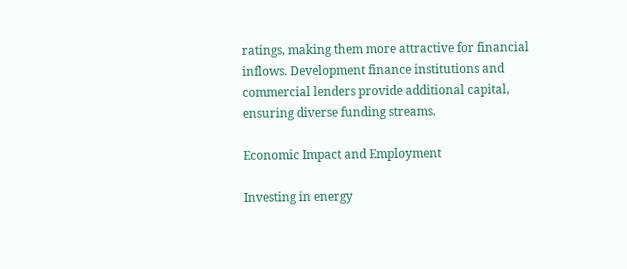ratings, making them more attractive for financial inflows. Development finance institutions and commercial lenders provide additional capital, ensuring diverse funding streams.

Economic Impact and Employment

Investing in energy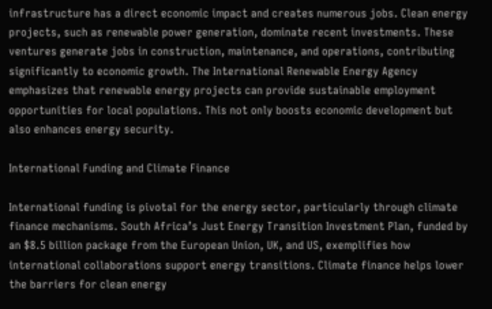infrastructure has a direct economic impact and creates numerous jobs. Clean energy projects, such as renewable power generation, dominate recent investments. These ventures generate jobs in construction, maintenance, and operations, contributing significantly to economic growth. The International Renewable Energy Agency emphasizes that renewable energy projects can provide sustainable employment opportunities for local populations. This not only boosts economic development but also enhances energy security.

International Funding and Climate Finance

International funding is pivotal for the energy sector, particularly through climate finance mechanisms. South Africa’s Just Energy Transition Investment Plan, funded by an $8.5 billion package from the European Union, UK, and US, exemplifies how international collaborations support energy transitions. Climate finance helps lower the barriers for clean energy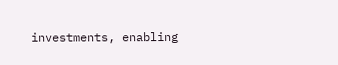investments, enabling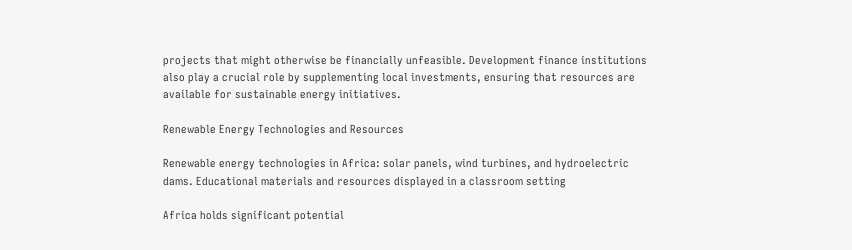projects that might otherwise be financially unfeasible. Development finance institutions also play a crucial role by supplementing local investments, ensuring that resources are available for sustainable energy initiatives.

Renewable Energy Technologies and Resources

Renewable energy technologies in Africa: solar panels, wind turbines, and hydroelectric dams. Educational materials and resources displayed in a classroom setting

Africa holds significant potential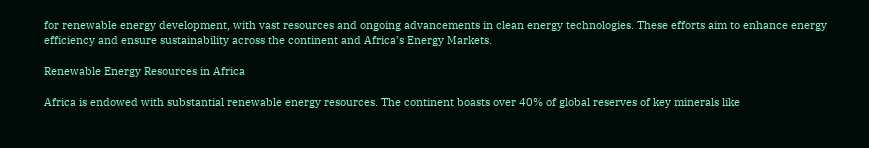for renewable energy development, with vast resources and ongoing advancements in clean energy technologies. These efforts aim to enhance energy efficiency and ensure sustainability across the continent and Africa’s Energy Markets.

Renewable Energy Resources in Africa

Africa is endowed with substantial renewable energy resources. The continent boasts over 40% of global reserves of key minerals like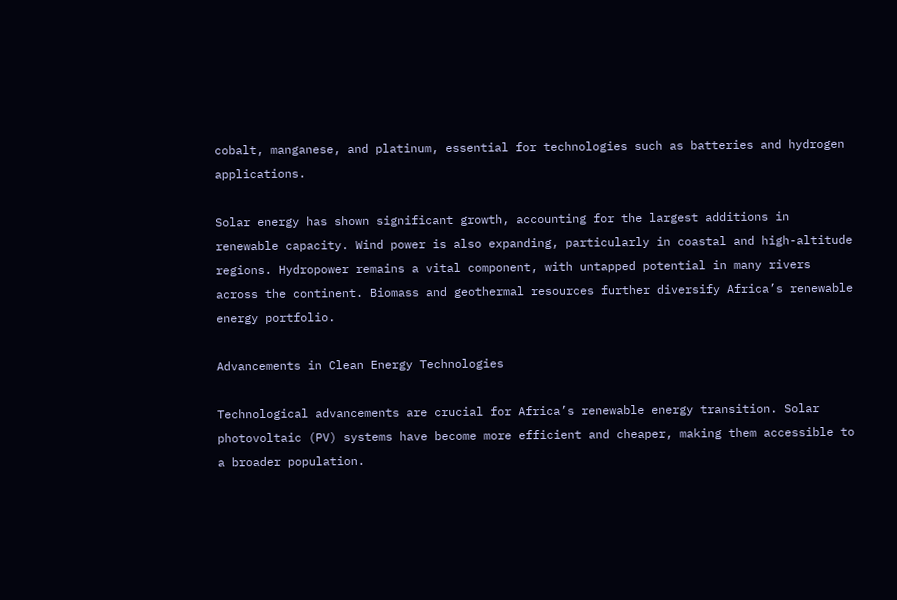cobalt, manganese, and platinum, essential for technologies such as batteries and hydrogen applications.

Solar energy has shown significant growth, accounting for the largest additions in renewable capacity. Wind power is also expanding, particularly in coastal and high-altitude regions. Hydropower remains a vital component, with untapped potential in many rivers across the continent. Biomass and geothermal resources further diversify Africa’s renewable energy portfolio.

Advancements in Clean Energy Technologies

Technological advancements are crucial for Africa’s renewable energy transition. Solar photovoltaic (PV) systems have become more efficient and cheaper, making them accessible to a broader population.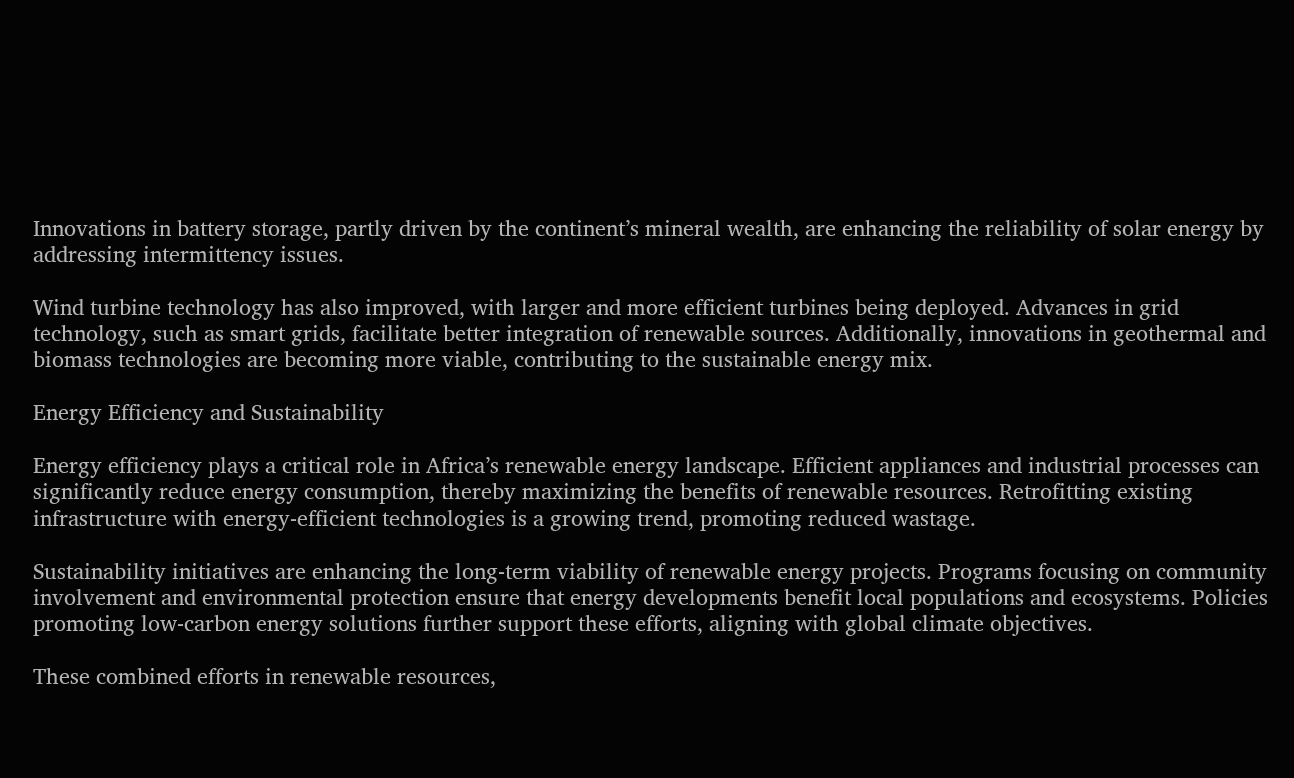Innovations in battery storage, partly driven by the continent’s mineral wealth, are enhancing the reliability of solar energy by addressing intermittency issues.

Wind turbine technology has also improved, with larger and more efficient turbines being deployed. Advances in grid technology, such as smart grids, facilitate better integration of renewable sources. Additionally, innovations in geothermal and biomass technologies are becoming more viable, contributing to the sustainable energy mix.

Energy Efficiency and Sustainability

Energy efficiency plays a critical role in Africa’s renewable energy landscape. Efficient appliances and industrial processes can significantly reduce energy consumption, thereby maximizing the benefits of renewable resources. Retrofitting existing infrastructure with energy-efficient technologies is a growing trend, promoting reduced wastage.

Sustainability initiatives are enhancing the long-term viability of renewable energy projects. Programs focusing on community involvement and environmental protection ensure that energy developments benefit local populations and ecosystems. Policies promoting low-carbon energy solutions further support these efforts, aligning with global climate objectives.

These combined efforts in renewable resources,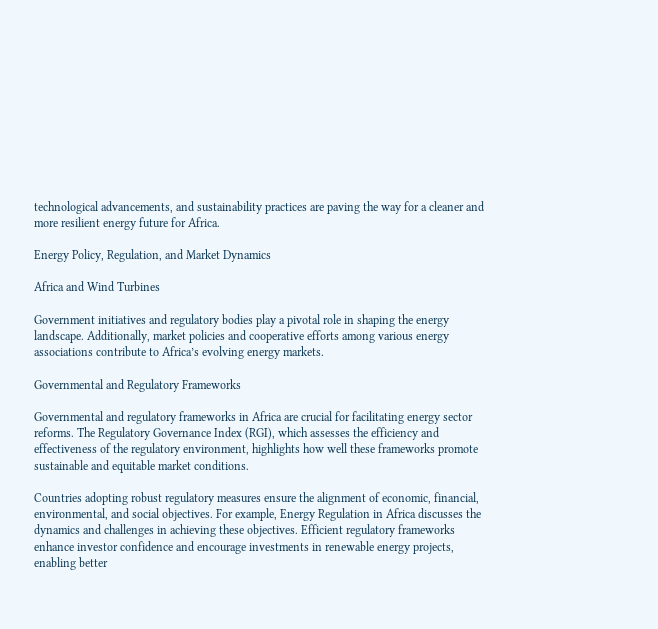technological advancements, and sustainability practices are paving the way for a cleaner and more resilient energy future for Africa.

Energy Policy, Regulation, and Market Dynamics

Africa and Wind Turbines

Government initiatives and regulatory bodies play a pivotal role in shaping the energy landscape. Additionally, market policies and cooperative efforts among various energy associations contribute to Africa’s evolving energy markets.

Governmental and Regulatory Frameworks

Governmental and regulatory frameworks in Africa are crucial for facilitating energy sector reforms. The Regulatory Governance Index (RGI), which assesses the efficiency and effectiveness of the regulatory environment, highlights how well these frameworks promote sustainable and equitable market conditions.

Countries adopting robust regulatory measures ensure the alignment of economic, financial, environmental, and social objectives. For example, Energy Regulation in Africa discusses the dynamics and challenges in achieving these objectives. Efficient regulatory frameworks enhance investor confidence and encourage investments in renewable energy projects, enabling better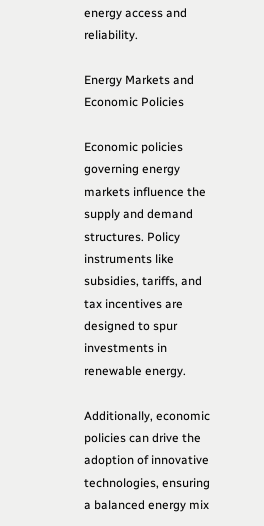energy access and reliability.

Energy Markets and Economic Policies

Economic policies governing energy markets influence the supply and demand structures. Policy instruments like subsidies, tariffs, and tax incentives are designed to spur investments in renewable energy.

Additionally, economic policies can drive the adoption of innovative technologies, ensuring a balanced energy mix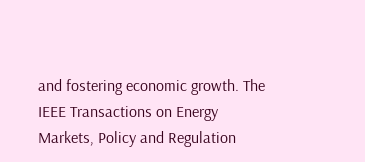and fostering economic growth. The IEEE Transactions on Energy Markets, Policy and Regulation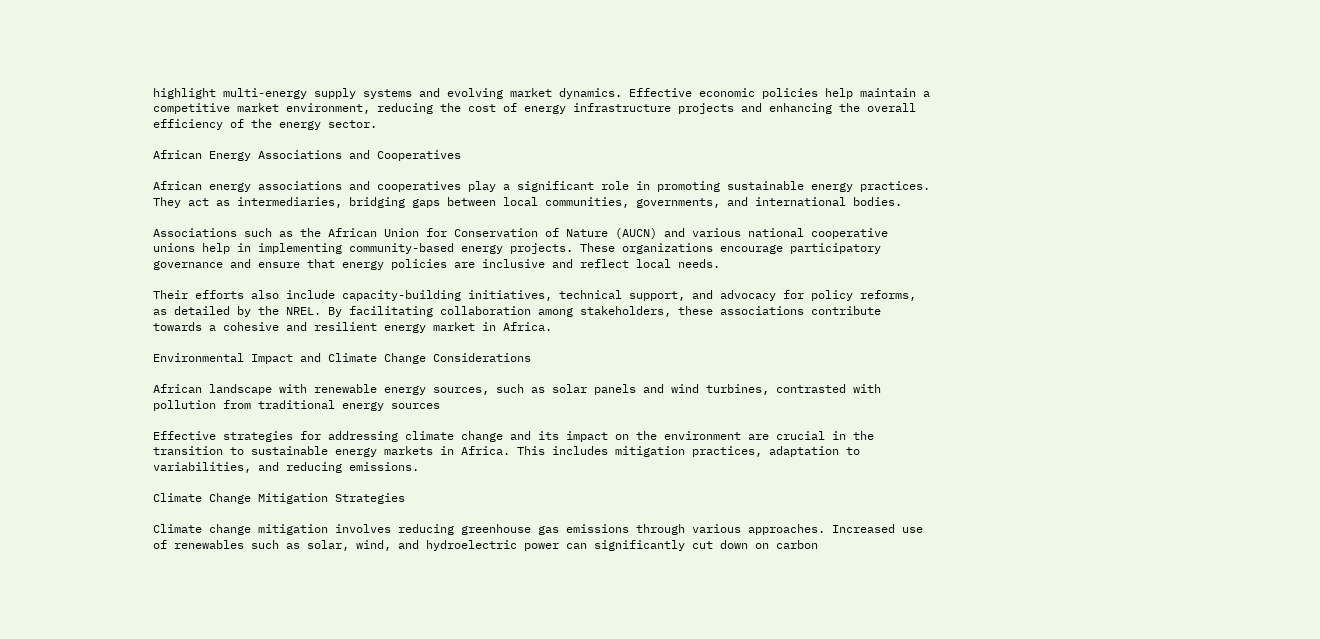highlight multi-energy supply systems and evolving market dynamics. Effective economic policies help maintain a competitive market environment, reducing the cost of energy infrastructure projects and enhancing the overall efficiency of the energy sector.

African Energy Associations and Cooperatives

African energy associations and cooperatives play a significant role in promoting sustainable energy practices. They act as intermediaries, bridging gaps between local communities, governments, and international bodies.

Associations such as the African Union for Conservation of Nature (AUCN) and various national cooperative unions help in implementing community-based energy projects. These organizations encourage participatory governance and ensure that energy policies are inclusive and reflect local needs.

Their efforts also include capacity-building initiatives, technical support, and advocacy for policy reforms, as detailed by the NREL. By facilitating collaboration among stakeholders, these associations contribute towards a cohesive and resilient energy market in Africa.

Environmental Impact and Climate Change Considerations

African landscape with renewable energy sources, such as solar panels and wind turbines, contrasted with pollution from traditional energy sources

Effective strategies for addressing climate change and its impact on the environment are crucial in the transition to sustainable energy markets in Africa. This includes mitigation practices, adaptation to variabilities, and reducing emissions.

Climate Change Mitigation Strategies

Climate change mitigation involves reducing greenhouse gas emissions through various approaches. Increased use of renewables such as solar, wind, and hydroelectric power can significantly cut down on carbon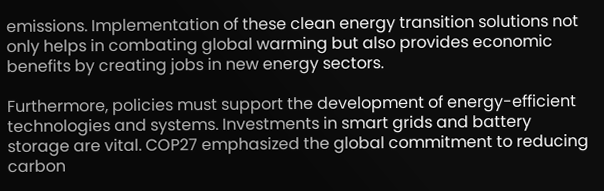emissions. Implementation of these clean energy transition solutions not only helps in combating global warming but also provides economic benefits by creating jobs in new energy sectors.

Furthermore, policies must support the development of energy-efficient technologies and systems. Investments in smart grids and battery storage are vital. COP27 emphasized the global commitment to reducing carbon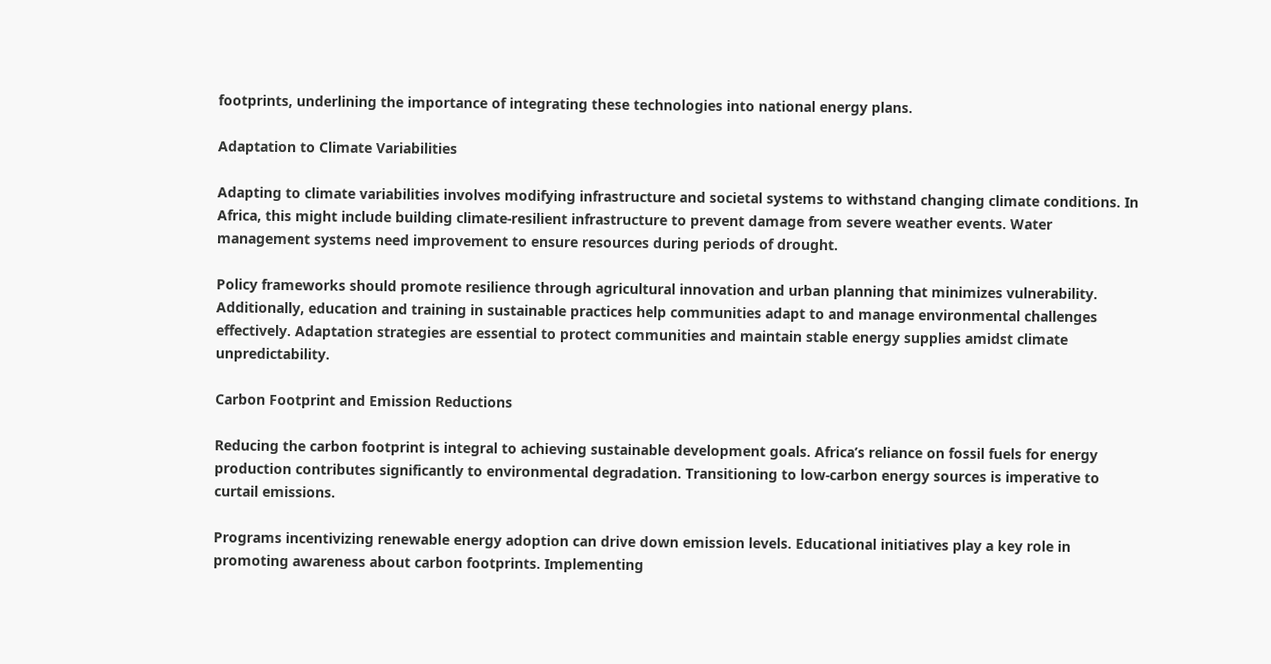footprints, underlining the importance of integrating these technologies into national energy plans.

Adaptation to Climate Variabilities

Adapting to climate variabilities involves modifying infrastructure and societal systems to withstand changing climate conditions. In Africa, this might include building climate-resilient infrastructure to prevent damage from severe weather events. Water management systems need improvement to ensure resources during periods of drought.

Policy frameworks should promote resilience through agricultural innovation and urban planning that minimizes vulnerability. Additionally, education and training in sustainable practices help communities adapt to and manage environmental challenges effectively. Adaptation strategies are essential to protect communities and maintain stable energy supplies amidst climate unpredictability.

Carbon Footprint and Emission Reductions

Reducing the carbon footprint is integral to achieving sustainable development goals. Africa’s reliance on fossil fuels for energy production contributes significantly to environmental degradation. Transitioning to low-carbon energy sources is imperative to curtail emissions.

Programs incentivizing renewable energy adoption can drive down emission levels. Educational initiatives play a key role in promoting awareness about carbon footprints. Implementing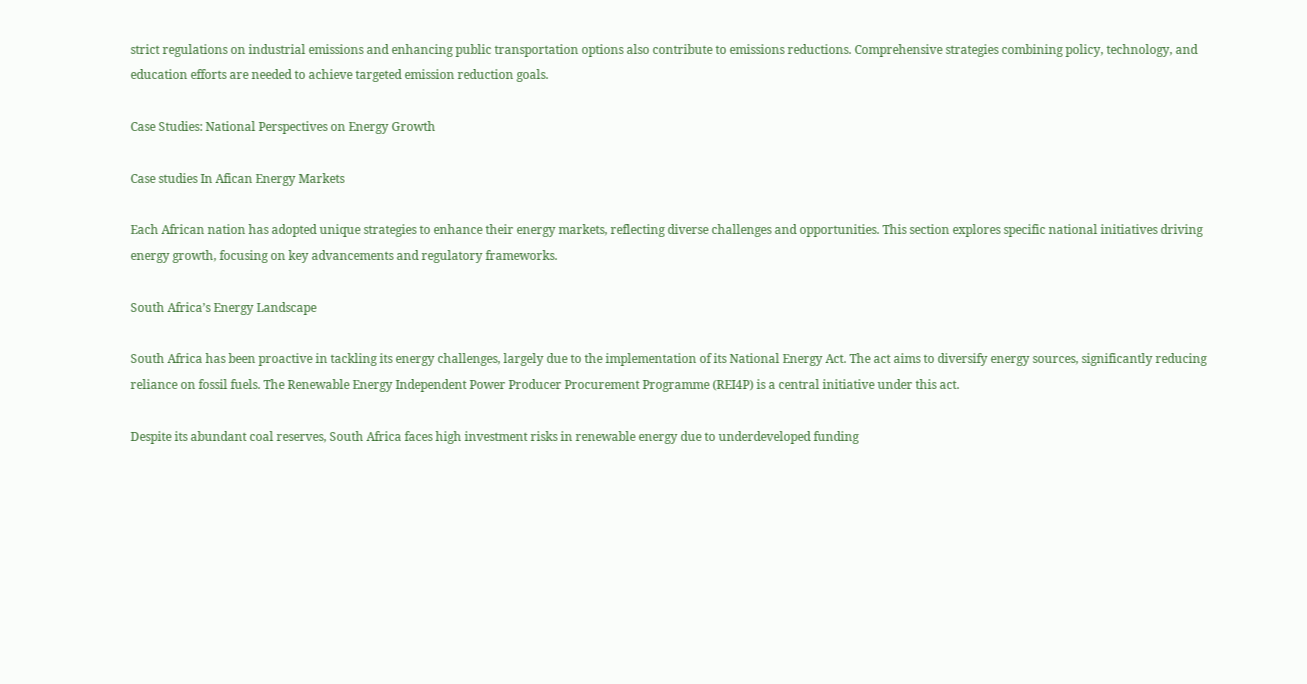strict regulations on industrial emissions and enhancing public transportation options also contribute to emissions reductions. Comprehensive strategies combining policy, technology, and education efforts are needed to achieve targeted emission reduction goals.

Case Studies: National Perspectives on Energy Growth

Case studies In Afican Energy Markets

Each African nation has adopted unique strategies to enhance their energy markets, reflecting diverse challenges and opportunities. This section explores specific national initiatives driving energy growth, focusing on key advancements and regulatory frameworks.

South Africa’s Energy Landscape

South Africa has been proactive in tackling its energy challenges, largely due to the implementation of its National Energy Act. The act aims to diversify energy sources, significantly reducing reliance on fossil fuels. The Renewable Energy Independent Power Producer Procurement Programme (REI4P) is a central initiative under this act.

Despite its abundant coal reserves, South Africa faces high investment risks in renewable energy due to underdeveloped funding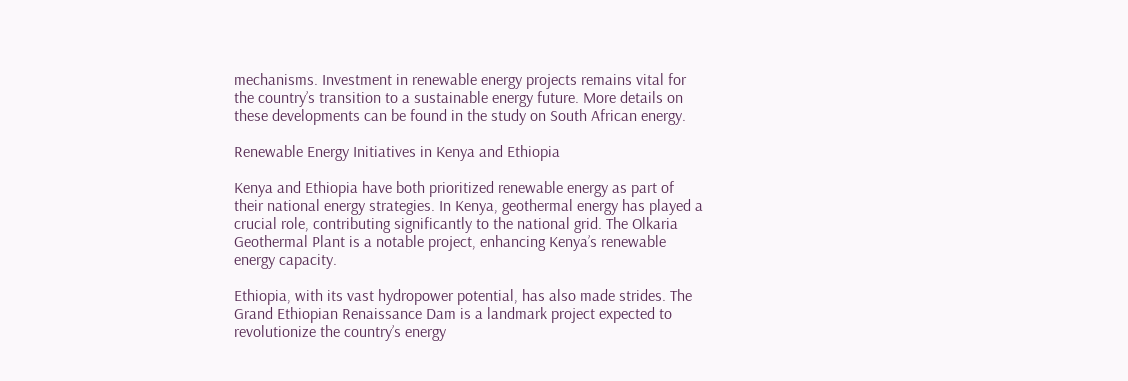mechanisms. Investment in renewable energy projects remains vital for the country’s transition to a sustainable energy future. More details on these developments can be found in the study on South African energy.

Renewable Energy Initiatives in Kenya and Ethiopia

Kenya and Ethiopia have both prioritized renewable energy as part of their national energy strategies. In Kenya, geothermal energy has played a crucial role, contributing significantly to the national grid. The Olkaria Geothermal Plant is a notable project, enhancing Kenya’s renewable energy capacity.

Ethiopia, with its vast hydropower potential, has also made strides. The Grand Ethiopian Renaissance Dam is a landmark project expected to revolutionize the country’s energy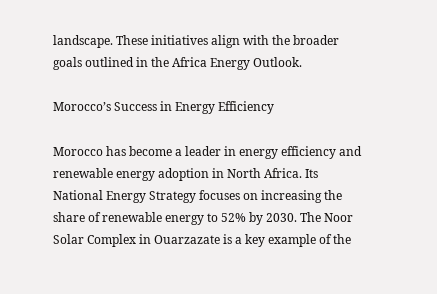landscape. These initiatives align with the broader goals outlined in the Africa Energy Outlook.

Morocco’s Success in Energy Efficiency

Morocco has become a leader in energy efficiency and renewable energy adoption in North Africa. Its National Energy Strategy focuses on increasing the share of renewable energy to 52% by 2030. The Noor Solar Complex in Ouarzazate is a key example of the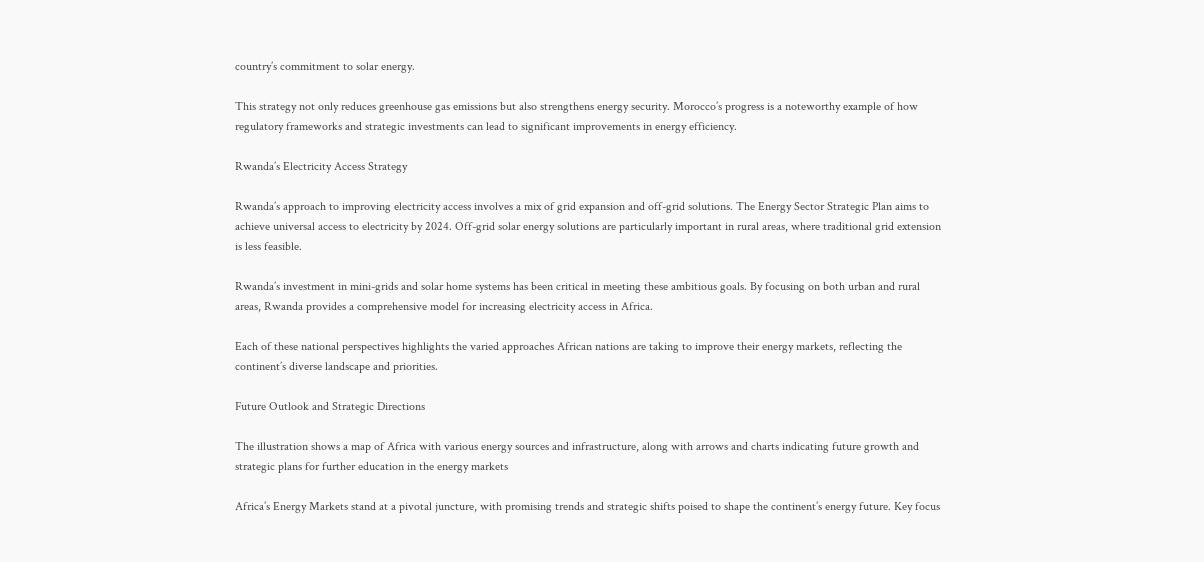country’s commitment to solar energy.

This strategy not only reduces greenhouse gas emissions but also strengthens energy security. Morocco’s progress is a noteworthy example of how regulatory frameworks and strategic investments can lead to significant improvements in energy efficiency.

Rwanda’s Electricity Access Strategy

Rwanda’s approach to improving electricity access involves a mix of grid expansion and off-grid solutions. The Energy Sector Strategic Plan aims to achieve universal access to electricity by 2024. Off-grid solar energy solutions are particularly important in rural areas, where traditional grid extension is less feasible.

Rwanda’s investment in mini-grids and solar home systems has been critical in meeting these ambitious goals. By focusing on both urban and rural areas, Rwanda provides a comprehensive model for increasing electricity access in Africa.

Each of these national perspectives highlights the varied approaches African nations are taking to improve their energy markets, reflecting the continent’s diverse landscape and priorities.

Future Outlook and Strategic Directions

The illustration shows a map of Africa with various energy sources and infrastructure, along with arrows and charts indicating future growth and strategic plans for further education in the energy markets

Africa’s Energy Markets stand at a pivotal juncture, with promising trends and strategic shifts poised to shape the continent’s energy future. Key focus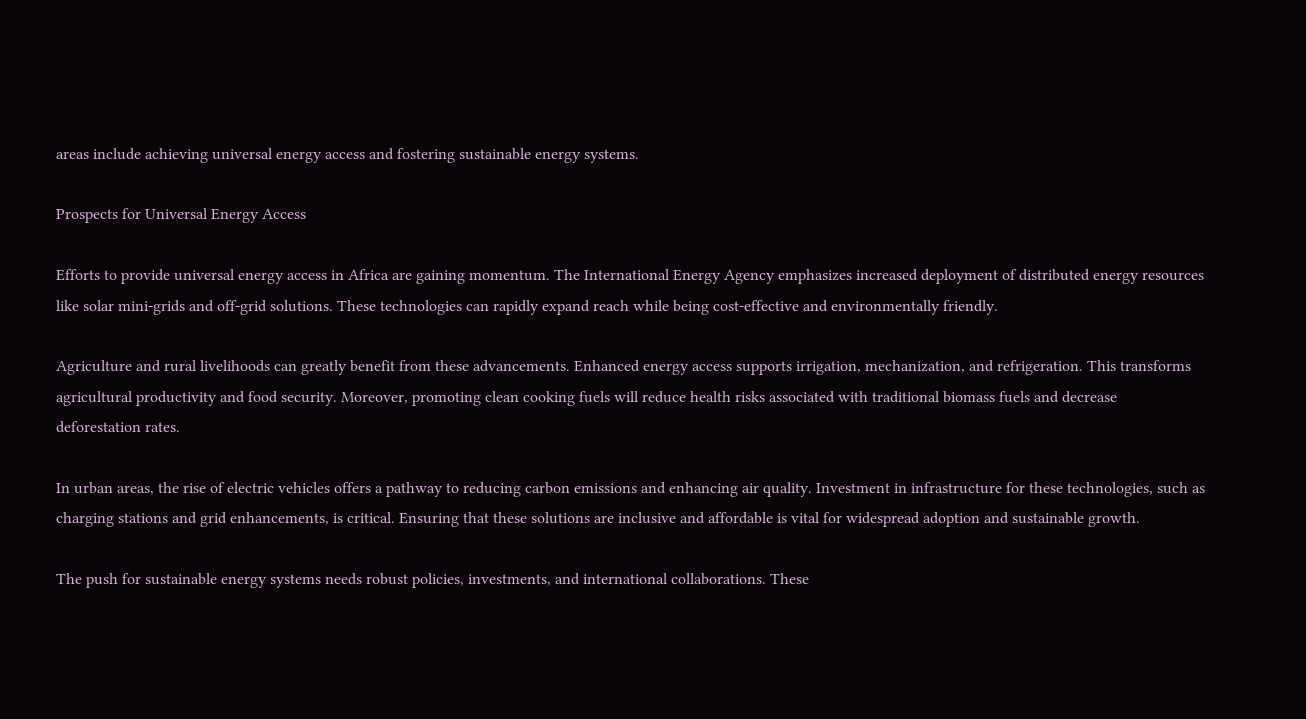areas include achieving universal energy access and fostering sustainable energy systems.

Prospects for Universal Energy Access

Efforts to provide universal energy access in Africa are gaining momentum. The International Energy Agency emphasizes increased deployment of distributed energy resources like solar mini-grids and off-grid solutions. These technologies can rapidly expand reach while being cost-effective and environmentally friendly.

Agriculture and rural livelihoods can greatly benefit from these advancements. Enhanced energy access supports irrigation, mechanization, and refrigeration. This transforms agricultural productivity and food security. Moreover, promoting clean cooking fuels will reduce health risks associated with traditional biomass fuels and decrease deforestation rates.

In urban areas, the rise of electric vehicles offers a pathway to reducing carbon emissions and enhancing air quality. Investment in infrastructure for these technologies, such as charging stations and grid enhancements, is critical. Ensuring that these solutions are inclusive and affordable is vital for widespread adoption and sustainable growth.

The push for sustainable energy systems needs robust policies, investments, and international collaborations. These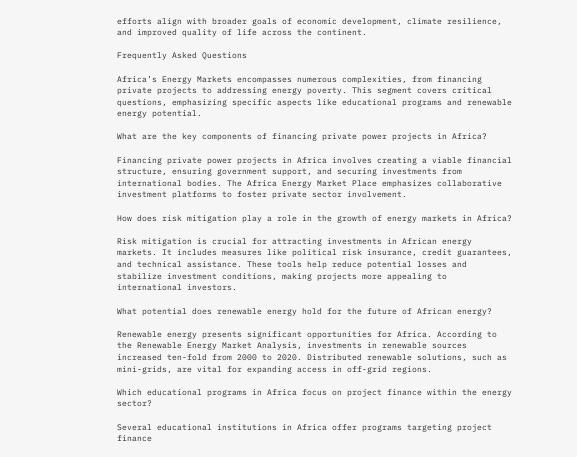efforts align with broader goals of economic development, climate resilience, and improved quality of life across the continent.

Frequently Asked Questions

Africa’s Energy Markets encompasses numerous complexities, from financing private projects to addressing energy poverty. This segment covers critical questions, emphasizing specific aspects like educational programs and renewable energy potential.

What are the key components of financing private power projects in Africa?

Financing private power projects in Africa involves creating a viable financial structure, ensuring government support, and securing investments from international bodies. The Africa Energy Market Place emphasizes collaborative investment platforms to foster private sector involvement.

How does risk mitigation play a role in the growth of energy markets in Africa?

Risk mitigation is crucial for attracting investments in African energy markets. It includes measures like political risk insurance, credit guarantees, and technical assistance. These tools help reduce potential losses and stabilize investment conditions, making projects more appealing to international investors.

What potential does renewable energy hold for the future of African energy?

Renewable energy presents significant opportunities for Africa. According to the Renewable Energy Market Analysis, investments in renewable sources increased ten-fold from 2000 to 2020. Distributed renewable solutions, such as mini-grids, are vital for expanding access in off-grid regions.

Which educational programs in Africa focus on project finance within the energy sector?

Several educational institutions in Africa offer programs targeting project finance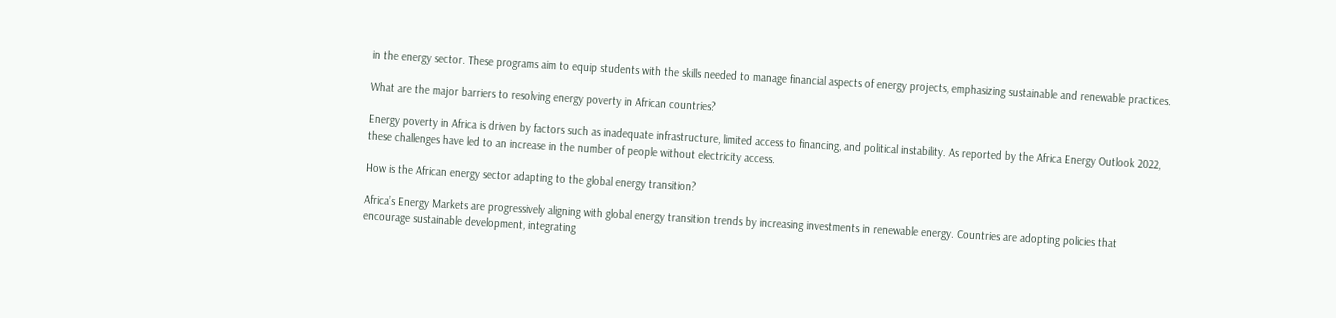in the energy sector. These programs aim to equip students with the skills needed to manage financial aspects of energy projects, emphasizing sustainable and renewable practices.

What are the major barriers to resolving energy poverty in African countries?

Energy poverty in Africa is driven by factors such as inadequate infrastructure, limited access to financing, and political instability. As reported by the Africa Energy Outlook 2022, these challenges have led to an increase in the number of people without electricity access.

How is the African energy sector adapting to the global energy transition?

Africa’s Energy Markets are progressively aligning with global energy transition trends by increasing investments in renewable energy. Countries are adopting policies that encourage sustainable development, integrating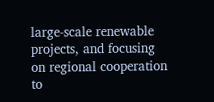large-scale renewable projects, and focusing on regional cooperation to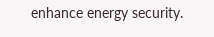enhance energy security.